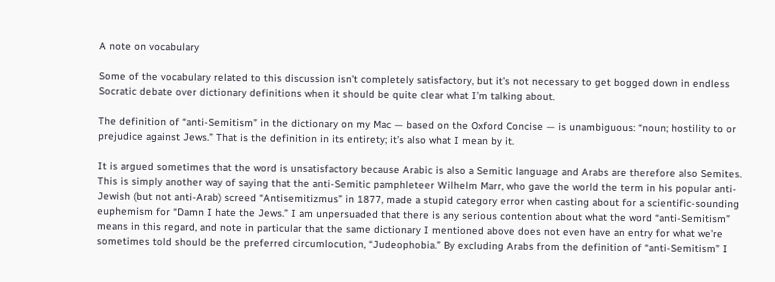A note on vocabulary

Some of the vocabulary related to this discussion isn’t completely satisfactory, but it’s not necessary to get bogged down in endless Socratic debate over dictionary definitions when it should be quite clear what I’m talking about.

The definition of “anti-Semitism” in the dictionary on my Mac — based on the Oxford Concise — is unambiguous: “noun; hostility to or prejudice against Jews.” That is the definition in its entirety; it’s also what I mean by it.

It is argued sometimes that the word is unsatisfactory because Arabic is also a Semitic language and Arabs are therefore also Semites. This is simply another way of saying that the anti-Semitic pamphleteer Wilhelm Marr, who gave the world the term in his popular anti-Jewish (but not anti-Arab) screed “Antisemitizmus” in 1877, made a stupid category error when casting about for a scientific-sounding euphemism for “Damn I hate the Jews.” I am unpersuaded that there is any serious contention about what the word “anti-Semitism” means in this regard, and note in particular that the same dictionary I mentioned above does not even have an entry for what we’re sometimes told should be the preferred circumlocution, “Judeophobia.” By excluding Arabs from the definition of “anti-Semitism” I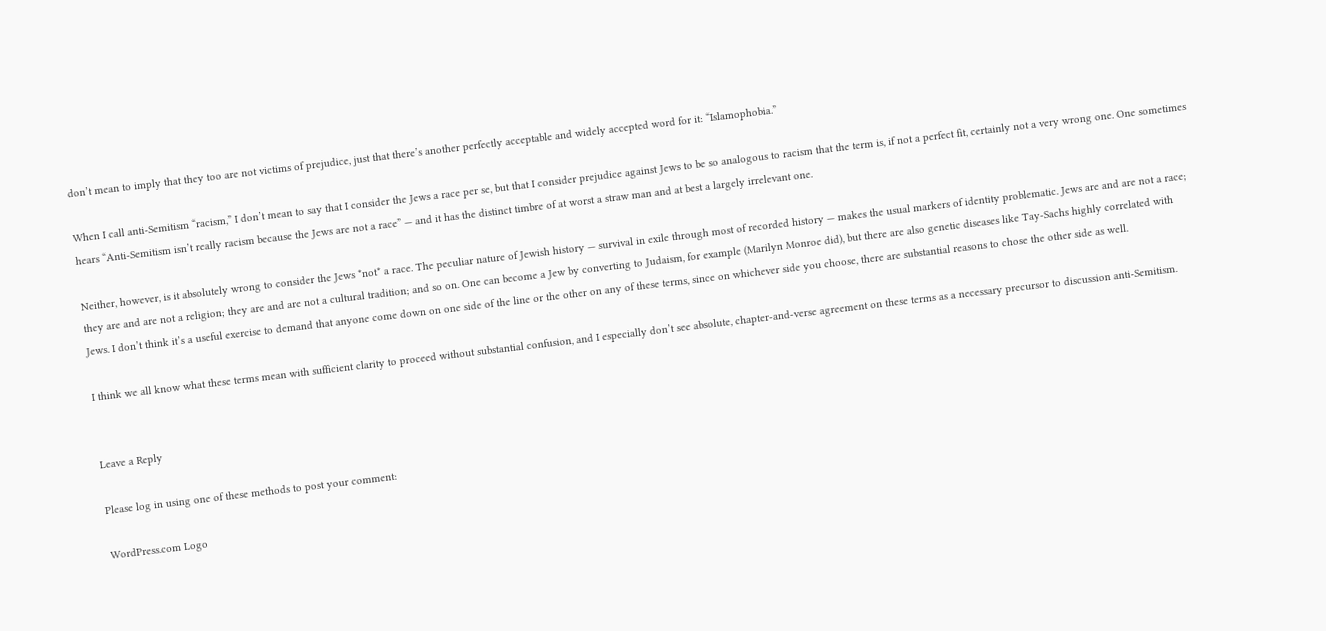don’t mean to imply that they too are not victims of prejudice, just that there’s another perfectly acceptable and widely accepted word for it: “Islamophobia.”

When I call anti-Semitism “racism,” I don’t mean to say that I consider the Jews a race per se, but that I consider prejudice against Jews to be so analogous to racism that the term is, if not a perfect fit, certainly not a very wrong one. One sometimes hears “Anti-Semitism isn’t really racism because the Jews are not a race” — and it has the distinct timbre of at worst a straw man and at best a largely irrelevant one.

Neither, however, is it absolutely wrong to consider the Jews *not* a race. The peculiar nature of Jewish history — survival in exile through most of recorded history — makes the usual markers of identity problematic. Jews are and are not a race; they are and are not a religion; they are and are not a cultural tradition; and so on. One can become a Jew by converting to Judaism, for example (Marilyn Monroe did), but there are also genetic diseases like Tay-Sachs highly correlated with Jews. I don’t think it’s a useful exercise to demand that anyone come down on one side of the line or the other on any of these terms, since on whichever side you choose, there are substantial reasons to chose the other side as well.

I think we all know what these terms mean with sufficient clarity to proceed without substantial confusion, and I especially don’t see absolute, chapter-and-verse agreement on these terms as a necessary precursor to discussion anti-Semitism.


Leave a Reply

Please log in using one of these methods to post your comment:

WordPress.com Logo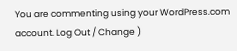You are commenting using your WordPress.com account. Log Out / Change )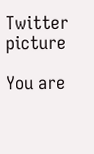Twitter picture

You are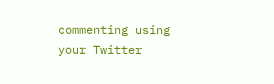commenting using your Twitter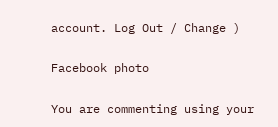account. Log Out / Change )

Facebook photo

You are commenting using your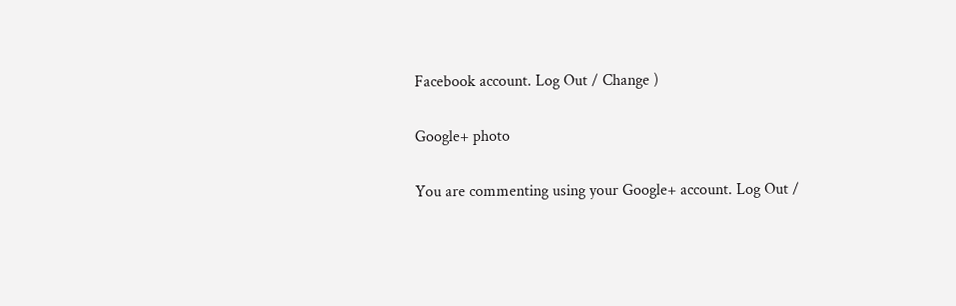Facebook account. Log Out / Change )

Google+ photo

You are commenting using your Google+ account. Log Out /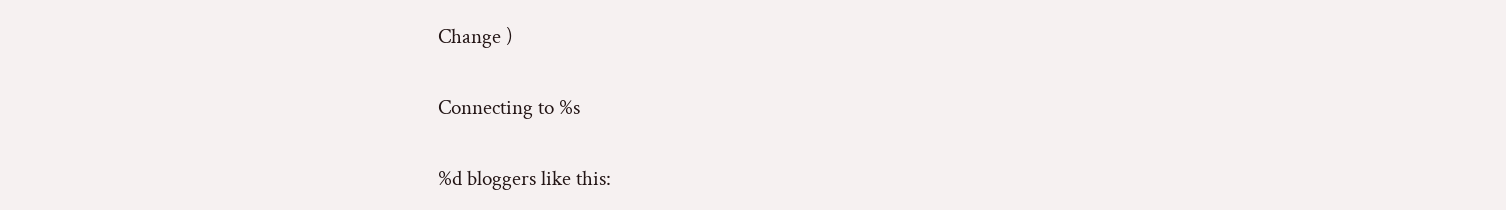Change )

Connecting to %s

%d bloggers like this: